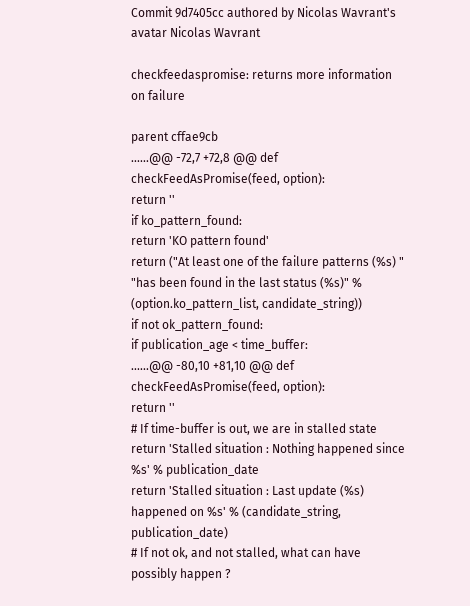Commit 9d7405cc authored by Nicolas Wavrant's avatar Nicolas Wavrant

checkfeedaspromise: returns more information on failure

parent cffae9cb
......@@ -72,7 +72,8 @@ def checkFeedAsPromise(feed, option):
return ''
if ko_pattern_found:
return 'KO pattern found'
return ("At least one of the failure patterns (%s) "
"has been found in the last status (%s)" % (option.ko_pattern_list, candidate_string))
if not ok_pattern_found:
if publication_age < time_buffer:
......@@ -80,10 +81,10 @@ def checkFeedAsPromise(feed, option):
return ''
# If time-buffer is out, we are in stalled state
return 'Stalled situation : Nothing happened since %s' % publication_date
return 'Stalled situation : Last update (%s) happened on %s' % (candidate_string, publication_date)
# If not ok, and not stalled, what can have possibly happen ?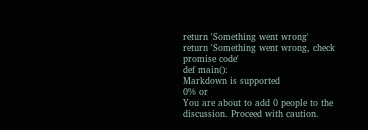return 'Something went wrong'
return 'Something went wrong, check promise code'
def main():
Markdown is supported
0% or
You are about to add 0 people to the discussion. Proceed with caution.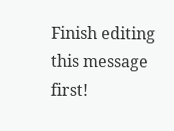Finish editing this message first!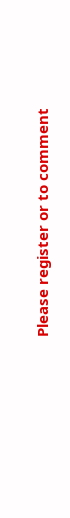Please register or to comment